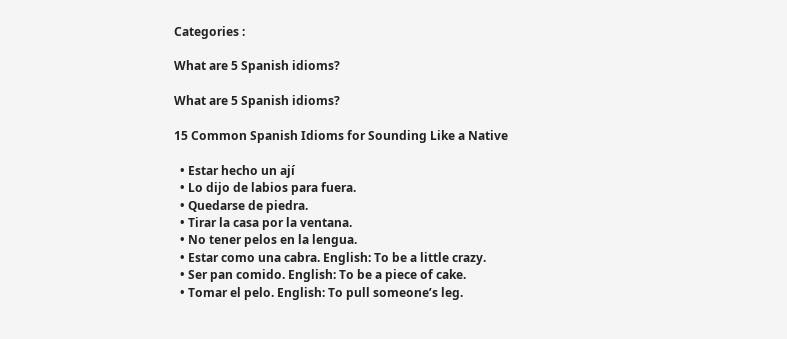Categories :

What are 5 Spanish idioms?

What are 5 Spanish idioms?

15 Common Spanish Idioms for Sounding Like a Native

  • Estar hecho un ají
  • Lo dijo de labios para fuera.
  • Quedarse de piedra.
  • Tirar la casa por la ventana.
  • No tener pelos en la lengua.
  • Estar como una cabra. English: To be a little crazy.
  • Ser pan comido. English: To be a piece of cake.
  • Tomar el pelo. English: To pull someone’s leg.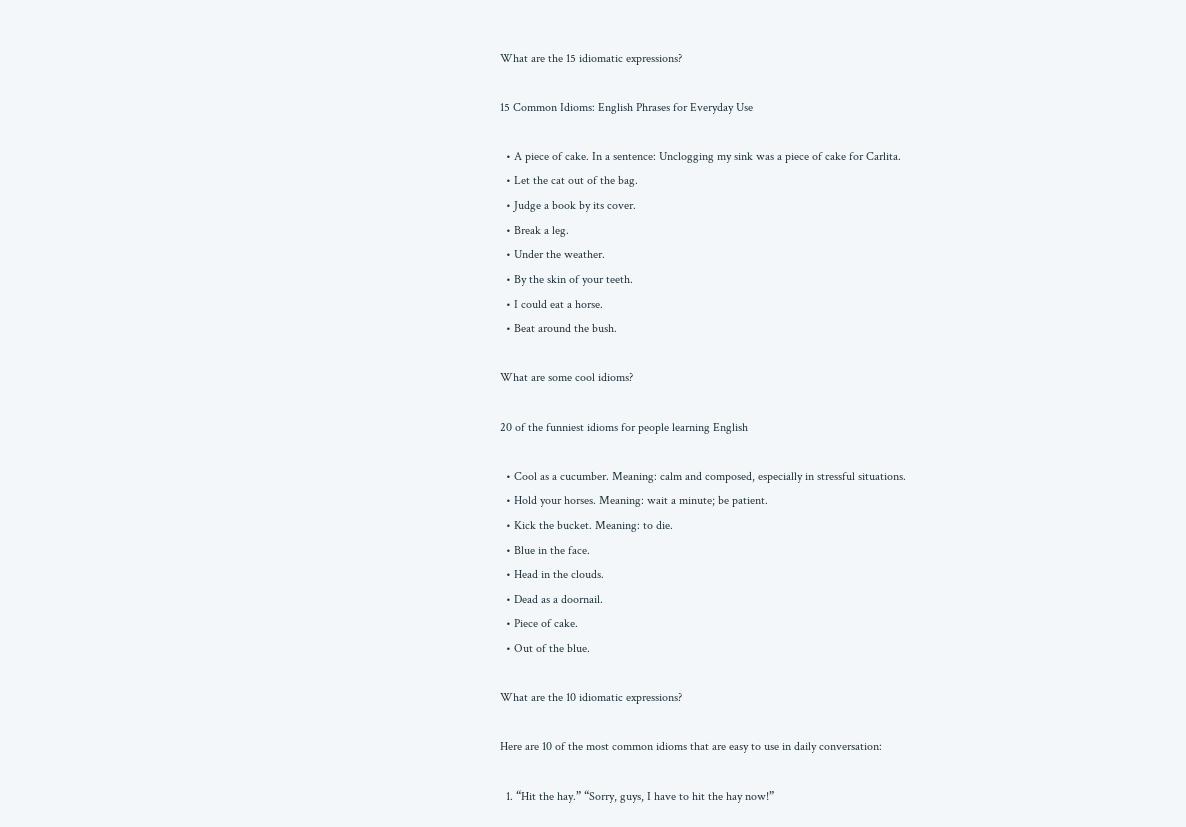What are the 15 idiomatic expressions?

15 Common Idioms: English Phrases for Everyday Use

  • A piece of cake. In a sentence: Unclogging my sink was a piece of cake for Carlita.
  • Let the cat out of the bag.
  • Judge a book by its cover.
  • Break a leg.
  • Under the weather.
  • By the skin of your teeth.
  • I could eat a horse.
  • Beat around the bush.

What are some cool idioms?

20 of the funniest idioms for people learning English

  • Cool as a cucumber. Meaning: calm and composed, especially in stressful situations.
  • Hold your horses. Meaning: wait a minute; be patient.
  • Kick the bucket. Meaning: to die.
  • Blue in the face.
  • Head in the clouds.
  • Dead as a doornail.
  • Piece of cake.
  • Out of the blue.

What are the 10 idiomatic expressions?

Here are 10 of the most common idioms that are easy to use in daily conversation:

  1. “Hit the hay.” “Sorry, guys, I have to hit the hay now!”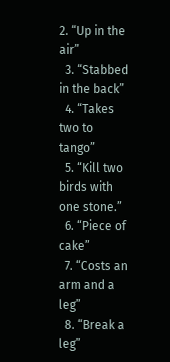2. “Up in the air”
  3. “Stabbed in the back”
  4. “Takes two to tango”
  5. “Kill two birds with one stone.”
  6. “Piece of cake”
  7. “Costs an arm and a leg”
  8. “Break a leg”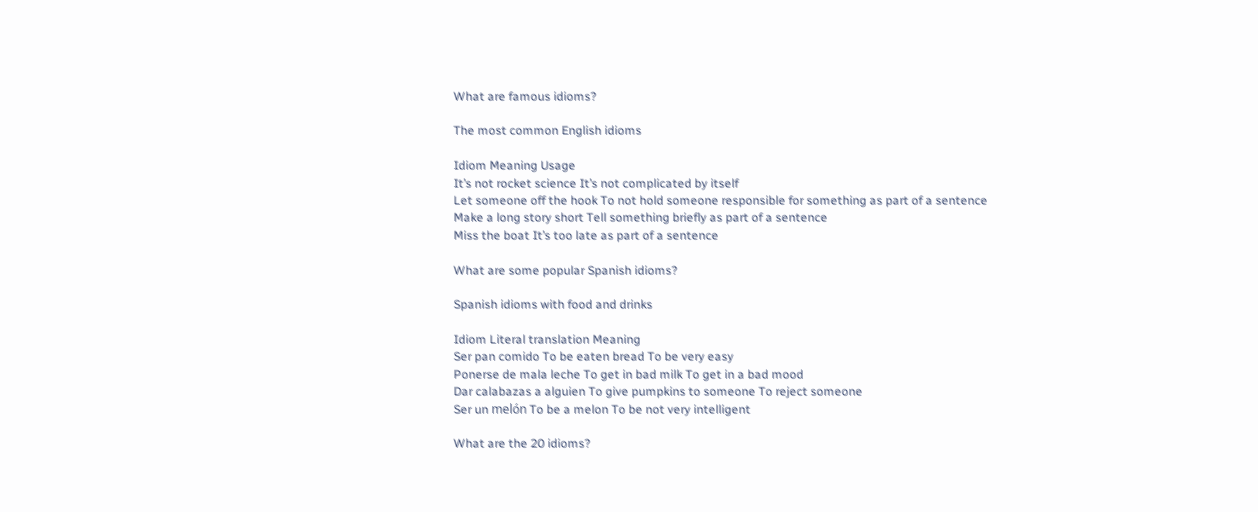What are famous idioms?

The most common English idioms

Idiom Meaning Usage
It’s not rocket science It’s not complicated by itself
Let someone off the hook To not hold someone responsible for something as part of a sentence
Make a long story short Tell something briefly as part of a sentence
Miss the boat It’s too late as part of a sentence

What are some popular Spanish idioms?

Spanish idioms with food and drinks

Idiom Literal translation Meaning
Ser pan comido To be eaten bread To be very easy
Ponerse de mala leche To get in bad milk To get in a bad mood
Dar calabazas a alguien To give pumpkins to someone To reject someone
Ser un melón To be a melon To be not very intelligent

What are the 20 idioms?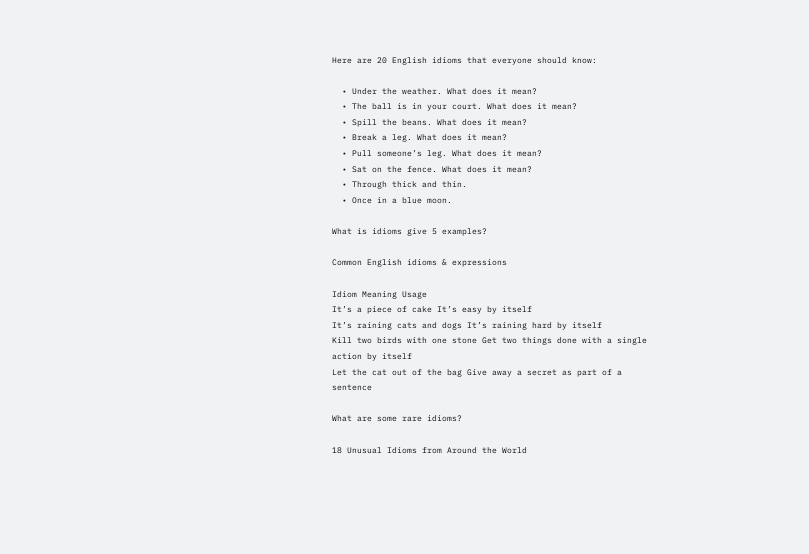Here are 20 English idioms that everyone should know:

  • Under the weather. What does it mean?
  • The ball is in your court. What does it mean?
  • Spill the beans. What does it mean?
  • Break a leg. What does it mean?
  • Pull someone’s leg. What does it mean?
  • Sat on the fence. What does it mean?
  • Through thick and thin.
  • Once in a blue moon.

What is idioms give 5 examples?

Common English idioms & expressions

Idiom Meaning Usage
It’s a piece of cake It’s easy by itself
It’s raining cats and dogs It’s raining hard by itself
Kill two birds with one stone Get two things done with a single action by itself
Let the cat out of the bag Give away a secret as part of a sentence

What are some rare idioms?

18 Unusual Idioms from Around the World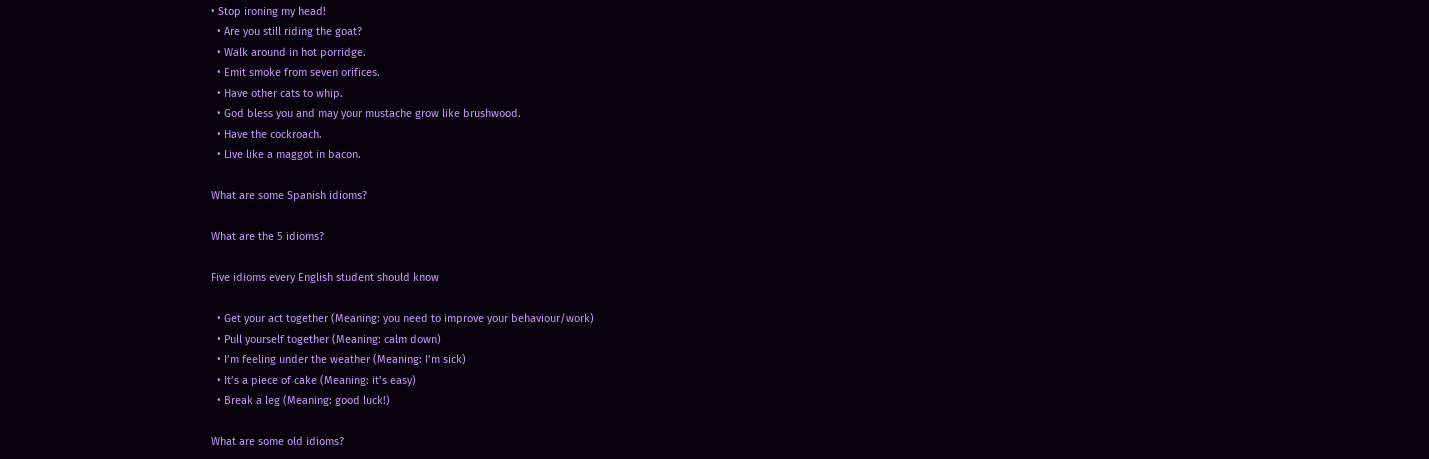• Stop ironing my head!
  • Are you still riding the goat?
  • Walk around in hot porridge.
  • Emit smoke from seven orifices.
  • Have other cats to whip.
  • God bless you and may your mustache grow like brushwood.
  • Have the cockroach.
  • Live like a maggot in bacon.

What are some Spanish idioms?

What are the 5 idioms?

Five idioms every English student should know

  • Get your act together (Meaning: you need to improve your behaviour/work)
  • Pull yourself together (Meaning: calm down)
  • I’m feeling under the weather (Meaning: I’m sick)
  • It’s a piece of cake (Meaning: it’s easy)
  • Break a leg (Meaning: good luck!)

What are some old idioms?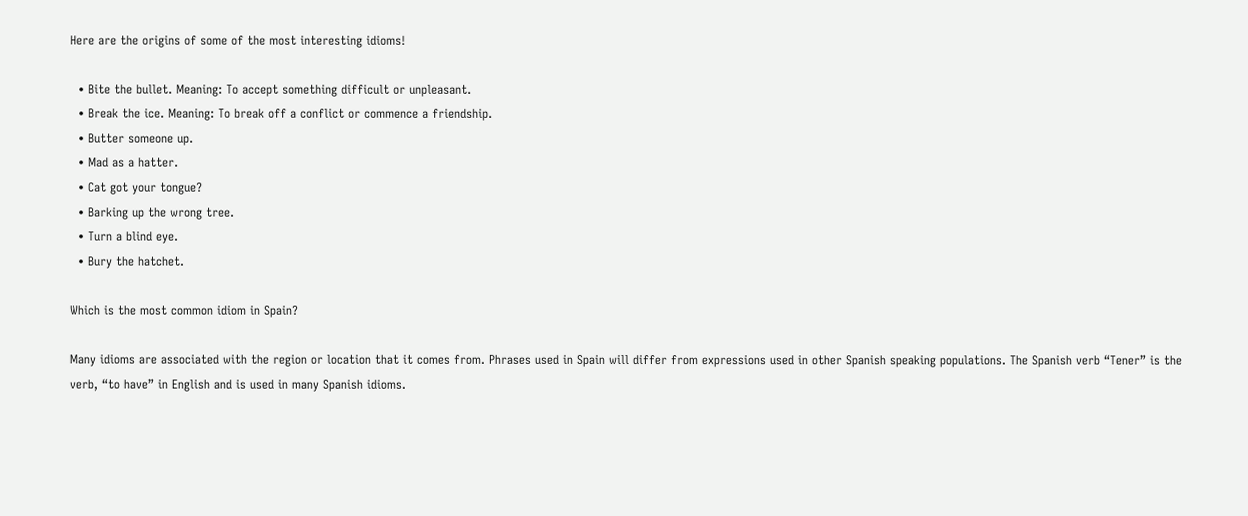Here are the origins of some of the most interesting idioms!

  • Bite the bullet. Meaning: To accept something difficult or unpleasant.
  • Break the ice. Meaning: To break off a conflict or commence a friendship.
  • Butter someone up.
  • Mad as a hatter.
  • Cat got your tongue?
  • Barking up the wrong tree.
  • Turn a blind eye.
  • Bury the hatchet.

Which is the most common idiom in Spain?

Many idioms are associated with the region or location that it comes from. Phrases used in Spain will differ from expressions used in other Spanish speaking populations. The Spanish verb “Tener” is the verb, “to have” in English and is used in many Spanish idioms.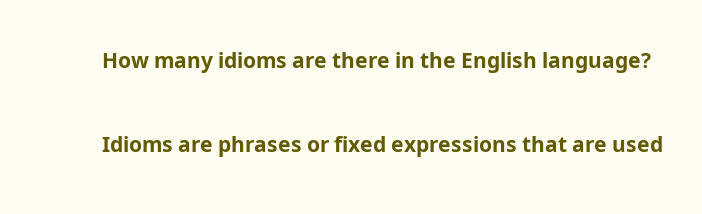How many idioms are there in the English language?

Idioms are phrases or fixed expressions that are used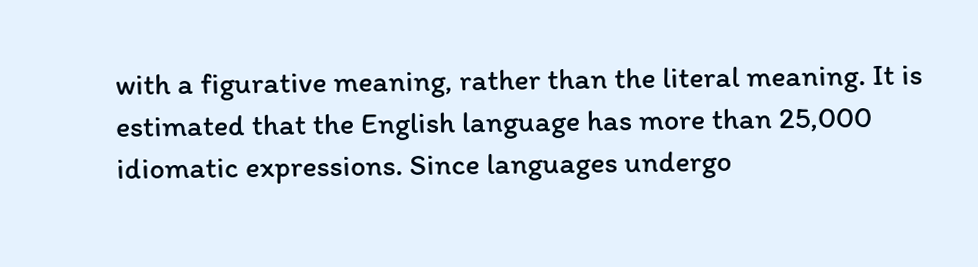with a figurative meaning, rather than the literal meaning. It is estimated that the English language has more than 25,000 idiomatic expressions. Since languages undergo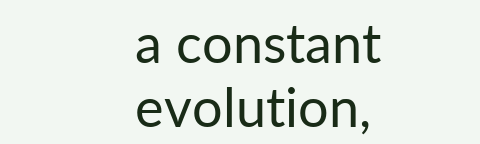a constant evolution,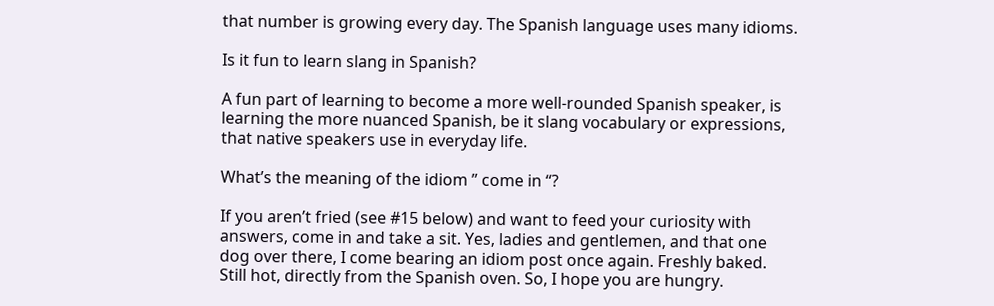that number is growing every day. The Spanish language uses many idioms.

Is it fun to learn slang in Spanish?

A fun part of learning to become a more well-rounded Spanish speaker, is learning the more nuanced Spanish, be it slang vocabulary or expressions, that native speakers use in everyday life.

What’s the meaning of the idiom ” come in “?

If you aren’t fried (see #15 below) and want to feed your curiosity with answers, come in and take a sit. Yes, ladies and gentlemen, and that one dog over there, I come bearing an idiom post once again. Freshly baked. Still hot, directly from the Spanish oven. So, I hope you are hungry.